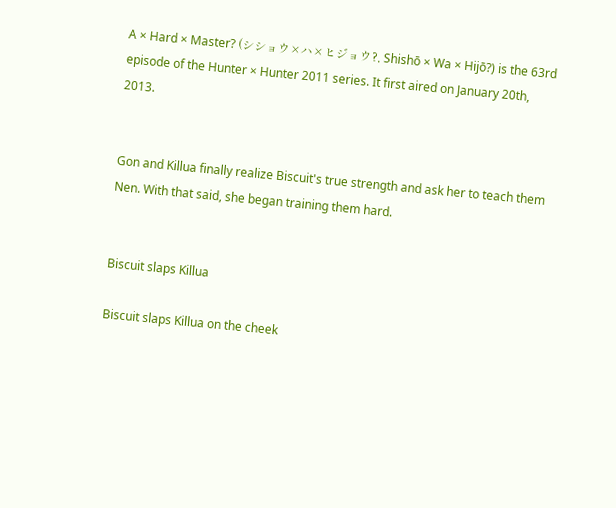A × Hard × Master? (シショウ×ハ×ヒジョウ?, Shishō × Wa × Hijō?) is the 63rd episode of the Hunter × Hunter 2011 series. It first aired on January 20th, 2013.


Gon and Killua finally realize Biscuit's true strength and ask her to teach them Nen. With that said, she began training them hard.


Biscuit slaps Killua

Biscuit slaps Killua on the cheek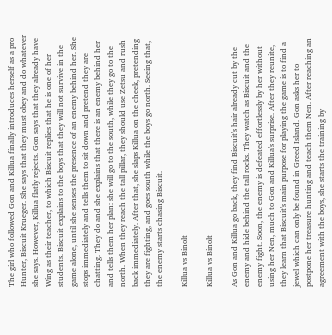The girl who followed Gon and Killua finally introduces herself as a pro Hunter, Biscuit Krueger. She says that they must obey and do whatever she says. However, Killua flatly rejects. Gon says that they already have Wing as their teacher, to which Biscuit replies that he is one of her students. Biscuit explains to the boys that they will not survive in the game alone, until she senses the presence of an enemy behind her. She stops immediately and tells them to sit down and pretend they are chatting. They do and she explains that there is an enemy behind her and tells them her plan: she will go to the south, while they go to the north. When they reach the tall pillar, they should use Zetsu and rush back immediately. After that, she slaps Killua on the cheek, pretending they are fighting, and goes south while the boys go north. Seeing that, the enemy starts chasing Biscuit.

Killua vs Binolt

Killua vs Binolt

As Gon and Killua go back, they find Biscuit's hair already cut by the enemy and hide behind the tall rocks. They watch as Biscuit and the enemy fight. Soon, the enemy is defeated effortlessly by her without using her Nen, much to Gon and Killua's surprise. After they reunite, they learn that Biscuit's main purpose for playing the game is to find a jewel which can only be found in Greed Island. Gon asks her to postpone her treasure hunting and teach them Nen. After reaching an agreement with the boys, she starts the training by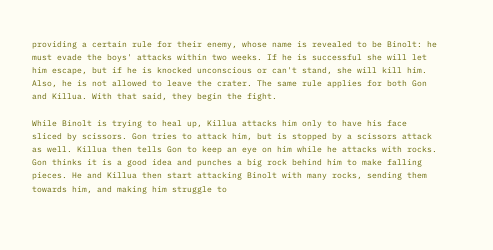providing a certain rule for their enemy, whose name is revealed to be Binolt: he must evade the boys' attacks within two weeks. If he is successful she will let him escape, but if he is knocked unconscious or can't stand, she will kill him. Also, he is not allowed to leave the crater. The same rule applies for both Gon and Killua. With that said, they begin the fight.

While Binolt is trying to heal up, Killua attacks him only to have his face sliced by scissors. Gon tries to attack him, but is stopped by a scissors attack as well. Killua then tells Gon to keep an eye on him while he attacks with rocks. Gon thinks it is a good idea and punches a big rock behind him to make falling pieces. He and Killua then start attacking Binolt with many rocks, sending them towards him, and making him struggle to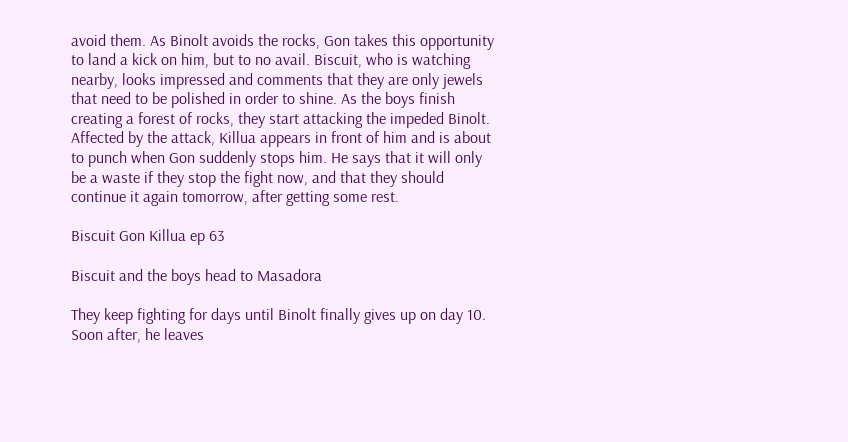avoid them. As Binolt avoids the rocks, Gon takes this opportunity to land a kick on him, but to no avail. Biscuit, who is watching nearby, looks impressed and comments that they are only jewels that need to be polished in order to shine. As the boys finish creating a forest of rocks, they start attacking the impeded Binolt. Affected by the attack, Killua appears in front of him and is about to punch when Gon suddenly stops him. He says that it will only be a waste if they stop the fight now, and that they should continue it again tomorrow, after getting some rest.

Biscuit Gon Killua ep 63

Biscuit and the boys head to Masadora

They keep fighting for days until Binolt finally gives up on day 10. Soon after, he leaves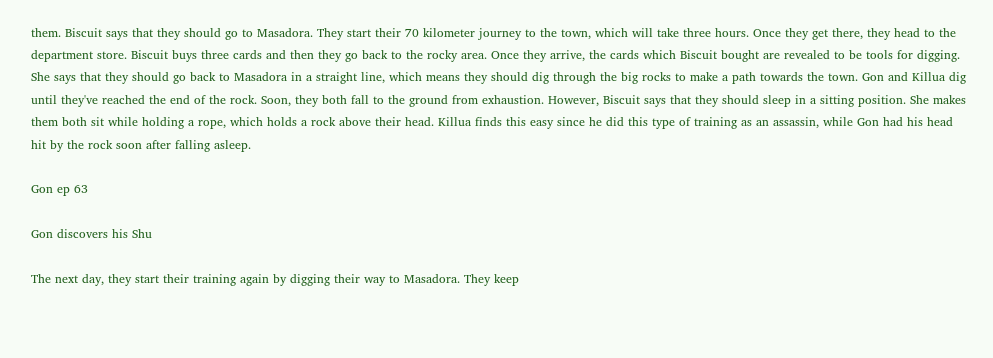them. Biscuit says that they should go to Masadora. They start their 70 kilometer journey to the town, which will take three hours. Once they get there, they head to the department store. Biscuit buys three cards and then they go back to the rocky area. Once they arrive, the cards which Biscuit bought are revealed to be tools for digging. She says that they should go back to Masadora in a straight line, which means they should dig through the big rocks to make a path towards the town. Gon and Killua dig until they've reached the end of the rock. Soon, they both fall to the ground from exhaustion. However, Biscuit says that they should sleep in a sitting position. She makes them both sit while holding a rope, which holds a rock above their head. Killua finds this easy since he did this type of training as an assassin, while Gon had his head hit by the rock soon after falling asleep.

Gon ep 63

Gon discovers his Shu

The next day, they start their training again by digging their way to Masadora. They keep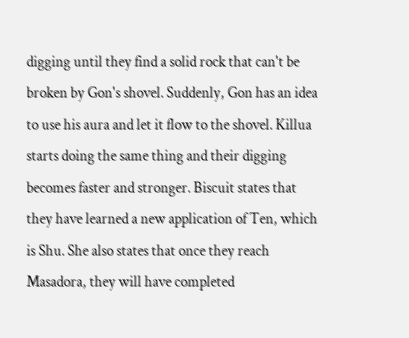digging until they find a solid rock that can't be broken by Gon's shovel. Suddenly, Gon has an idea to use his aura and let it flow to the shovel. Killua starts doing the same thing and their digging becomes faster and stronger. Biscuit states that they have learned a new application of Ten, which is Shu. She also states that once they reach Masadora, they will have completed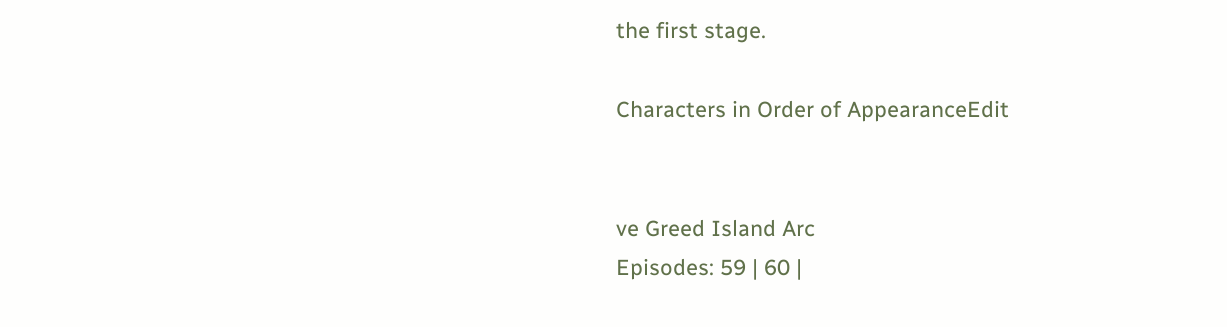the first stage.

Characters in Order of AppearanceEdit


ve Greed Island Arc
Episodes: 59 | 60 |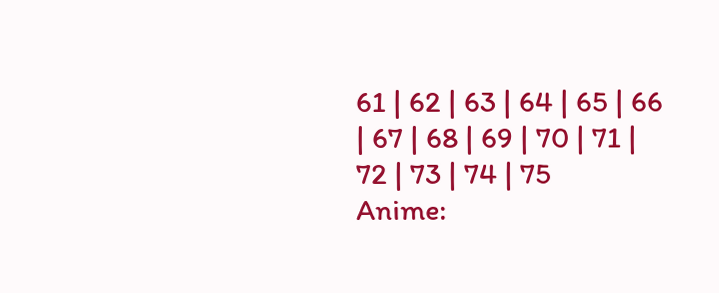61 | 62 | 63 | 64 | 65 | 66 | 67 | 68 | 69 | 70 | 71 | 72 | 73 | 74 | 75
Anime: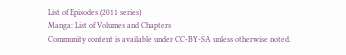List of Episodes (2011 series)
Manga: List of Volumes and Chapters
Community content is available under CC-BY-SA unless otherwise noted.